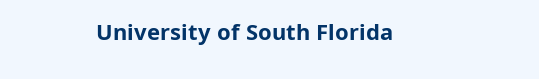University of South Florida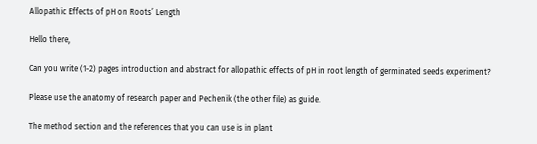Allopathic Effects of pH on Roots’ Length

Hello there,

Can you write (1-2) pages introduction and abstract for allopathic effects of pH in root length of germinated seeds experiment?

Please use the anatomy of research paper and Pechenik (the other file) as guide.

The method section and the references that you can use is in plant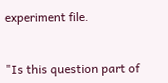experiment file.


"Is this question part of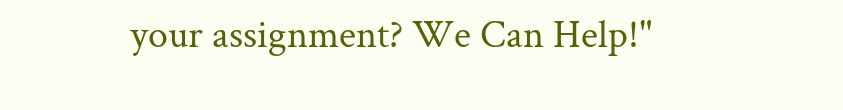your assignment? We Can Help!"